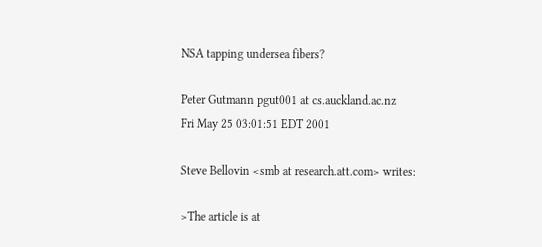NSA tapping undersea fibers?

Peter Gutmann pgut001 at cs.auckland.ac.nz
Fri May 25 03:01:51 EDT 2001

Steve Bellovin <smb at research.att.com> writes:

>The article is at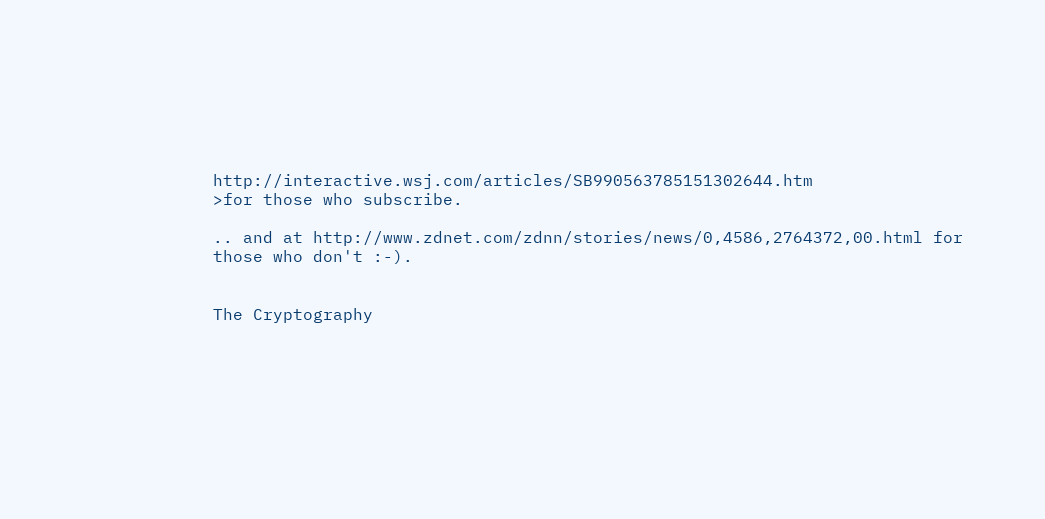http://interactive.wsj.com/articles/SB990563785151302644.htm
>for those who subscribe.

.. and at http://www.zdnet.com/zdnn/stories/news/0,4586,2764372,00.html for
those who don't :-).


The Cryptography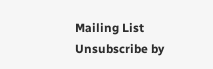Mailing List
Unsubscribe by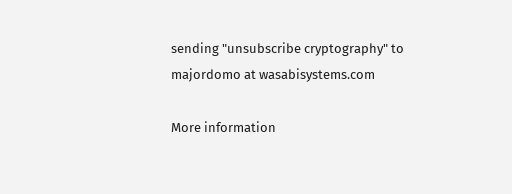sending "unsubscribe cryptography" to majordomo at wasabisystems.com

More information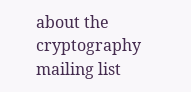about the cryptography mailing list